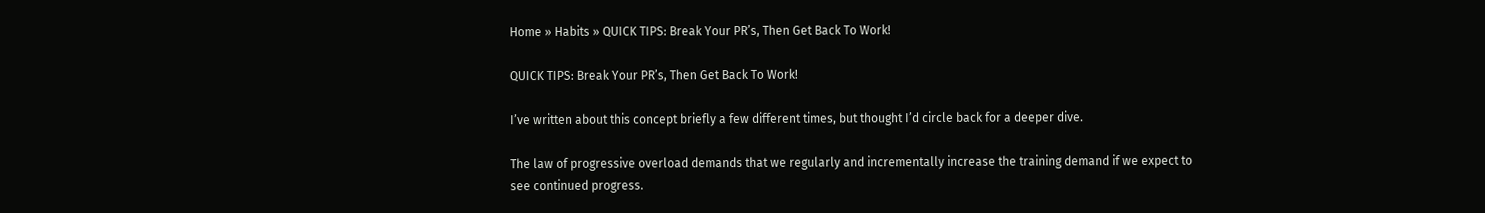Home » Habits » QUICK TIPS: Break Your PR’s, Then Get Back To Work!

QUICK TIPS: Break Your PR’s, Then Get Back To Work!

I’ve written about this concept briefly a few different times, but thought I’d circle back for a deeper dive.

The law of progressive overload demands that we regularly and incrementally increase the training demand if we expect to see continued progress.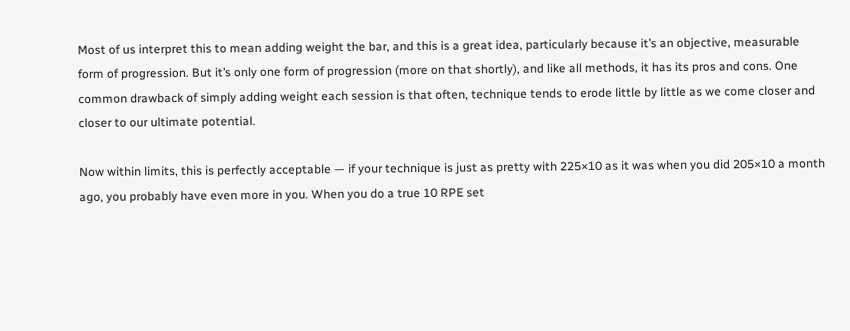Most of us interpret this to mean adding weight the bar, and this is a great idea, particularly because it’s an objective, measurable form of progression. But it’s only one form of progression (more on that shortly), and like all methods, it has its pros and cons. One common drawback of simply adding weight each session is that often, technique tends to erode little by little as we come closer and closer to our ultimate potential.

Now within limits, this is perfectly acceptable — if your technique is just as pretty with 225×10 as it was when you did 205×10 a month ago, you probably have even more in you. When you do a true 10 RPE set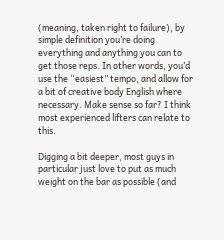(meaning, taken right to failure), by simple definition you’re doing everything and anything you can to get those reps. In other words, you’d use the “easiest” tempo, and allow for a bit of creative body English where necessary. Make sense so far? I think most experienced lifters can relate to this.

Digging a bit deeper, most guys in particular just love to put as much weight on the bar as possible (and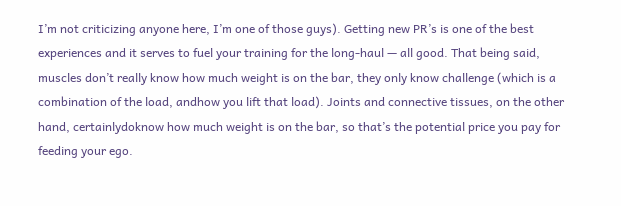I’m not criticizing anyone here, I’m one of those guys). Getting new PR’s is one of the best experiences and it serves to fuel your training for the long-haul — all good. That being said, muscles don’t really know how much weight is on the bar, they only know challenge (which is a combination of the load, andhow you lift that load). Joints and connective tissues, on the other hand, certainlydoknow how much weight is on the bar, so that’s the potential price you pay for feeding your ego.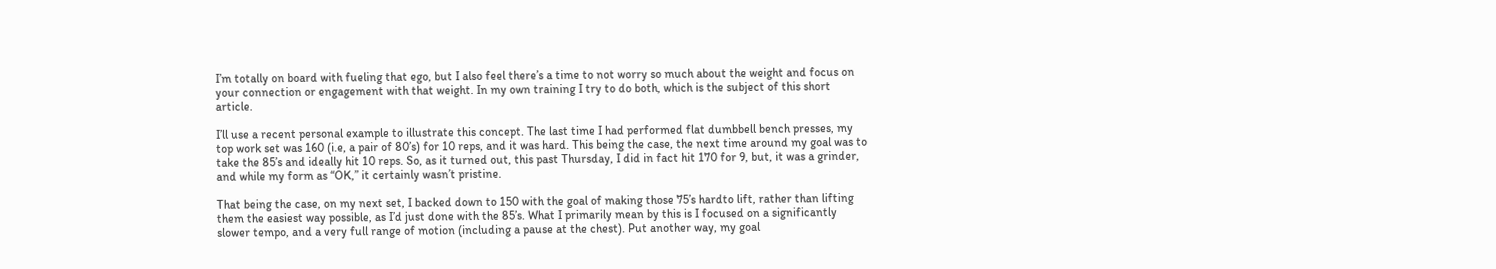I’m totally on board with fueling that ego, but I also feel there’s a time to not worry so much about the weight and focus on your connection or engagement with that weight. In my own training I try to do both, which is the subject of this short  article.

I’ll use a recent personal example to illustrate this concept. The last time I had performed flat dumbbell bench presses, my top work set was 160 (i.e, a pair of 80’s) for 10 reps, and it was hard. This being the case, the next time around my goal was to take the 85’s and ideally hit 10 reps. So, as it turned out, this past Thursday, I did in fact hit 170 for 9, but, it was a grinder, and while my form as “OK,” it certainly wasn’t pristine.

That being the case, on my next set, I backed down to 150 with the goal of making those 75’s hardto lift, rather than lifting them the easiest way possible, as I’d just done with the 85’s. What I primarily mean by this is I focused on a significantly slower tempo, and a very full range of motion (including a pause at the chest). Put another way, my goal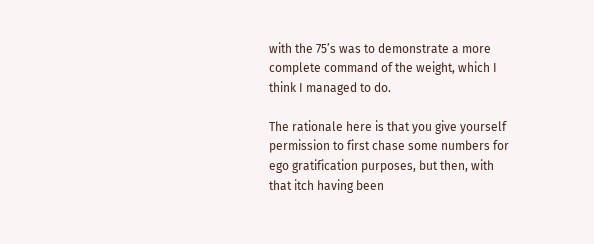with the 75’s was to demonstrate a more complete command of the weight, which I think I managed to do.

The rationale here is that you give yourself permission to first chase some numbers for ego gratification purposes, but then, with that itch having been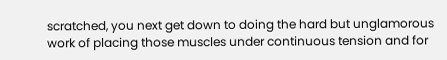scratched, you next get down to doing the hard but unglamorous work of placing those muscles under continuous tension and for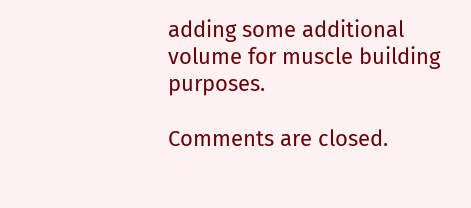adding some additional volume for muscle building purposes.

Comments are closed.